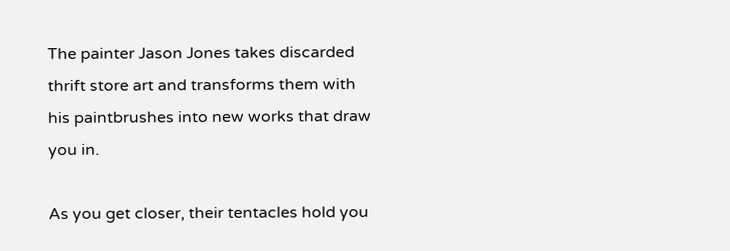The painter Jason Jones takes discarded thrift store art and transforms them with his paintbrushes into new works that draw you in.

As you get closer, their tentacles hold you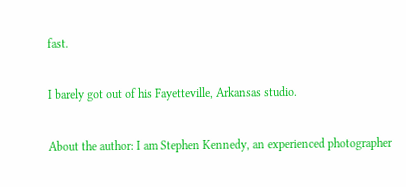fast.

I barely got out of his Fayetteville, Arkansas studio.

About the author: I am Stephen Kennedy, an experienced photographer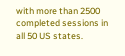with more than 2500 completed sessions in all 50 US states.